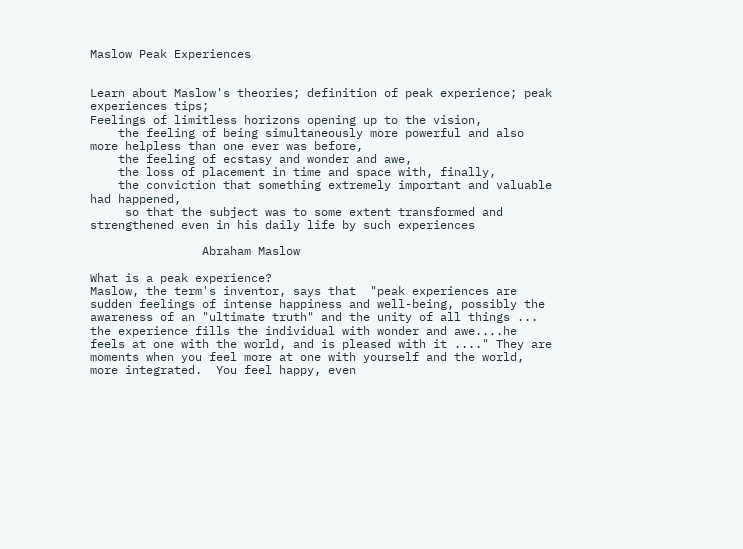Maslow Peak Experiences


Learn about Maslow's theories; definition of peak experience; peak experiences tips;
Feelings of limitless horizons opening up to the vision,
    the feeling of being simultaneously more powerful and also more helpless than one ever was before,
    the feeling of ecstasy and wonder and awe,
    the loss of placement in time and space with, finally,
    the conviction that something extremely important and valuable had happened,
     so that the subject was to some extent transformed and strengthened even in his daily life by such experiences

                Abraham Maslow

What is a peak experience?
Maslow, the term's inventor, says that  "peak experiences are sudden feelings of intense happiness and well-being, possibly the awareness of an "ultimate truth" and the unity of all things ... the experience fills the individual with wonder and awe....he  feels at one with the world, and is pleased with it ...." They are moments when you feel more at one with yourself and the world, more integrated.  You feel happy, even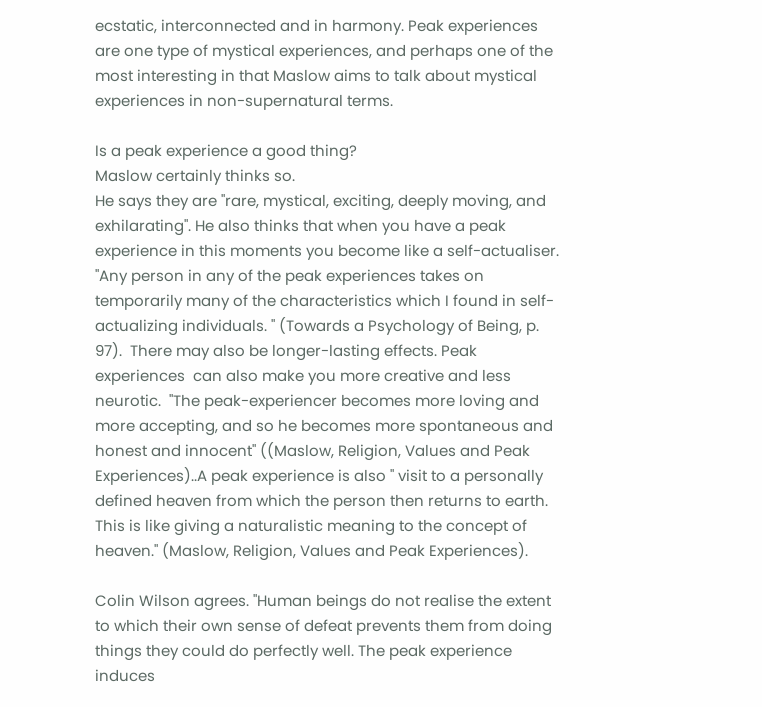ecstatic, interconnected and in harmony. Peak experiences are one type of mystical experiences, and perhaps one of the most interesting in that Maslow aims to talk about mystical experiences in non-supernatural terms.

Is a peak experience a good thing?
Maslow certainly thinks so.
He says they are "rare, mystical, exciting, deeply moving, and exhilarating". He also thinks that when you have a peak experience in this moments you become like a self-actualiser. "Any person in any of the peak experiences takes on temporarily many of the characteristics which I found in self-actualizing individuals. " (Towards a Psychology of Being, p. 97).  There may also be longer-lasting effects. Peak experiences  can also make you more creative and less neurotic.  "The peak-experiencer becomes more loving and more accepting, and so he becomes more spontaneous and honest and innocent" ((Maslow, Religion, Values and Peak Experiences)..A peak experience is also " visit to a personally defined heaven from which the person then returns to earth. This is like giving a naturalistic meaning to the concept of heaven." (Maslow, Religion, Values and Peak Experiences).

Colin Wilson agrees. "Human beings do not realise the extent to which their own sense of defeat prevents them from doing things they could do perfectly well. The peak experience induces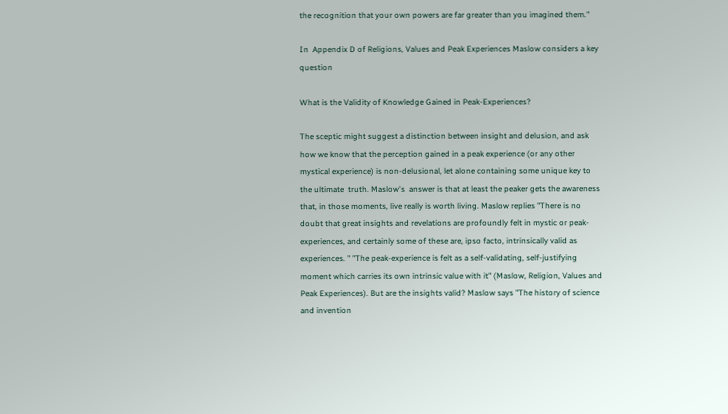the recognition that your own powers are far greater than you imagined them."

In  Appendix D of Religions, Values and Peak Experiences Maslow considers a key question

What is the Validity of Knowledge Gained in Peak-Experiences?

The sceptic might suggest a distinction between insight and delusion, and ask how we know that the perception gained in a peak experience (or any other mystical experience) is non-delusional, let alone containing some unique key to the ultimate  truth. Maslow's  answer is that at least the peaker gets the awareness that, in those moments, live really is worth living. Maslow replies "There is no doubt that great insights and revelations are profoundly felt in mystic or peak-experiences, and certainly some of these are, ipso facto, intrinsically valid as experiences. " "The peak-experience is felt as a self-validating, self-justifying moment which carries its own intrinsic value with it" (Maslow, Religion, Values and Peak Experiences). But are the insights valid? Maslow says "The history of science and invention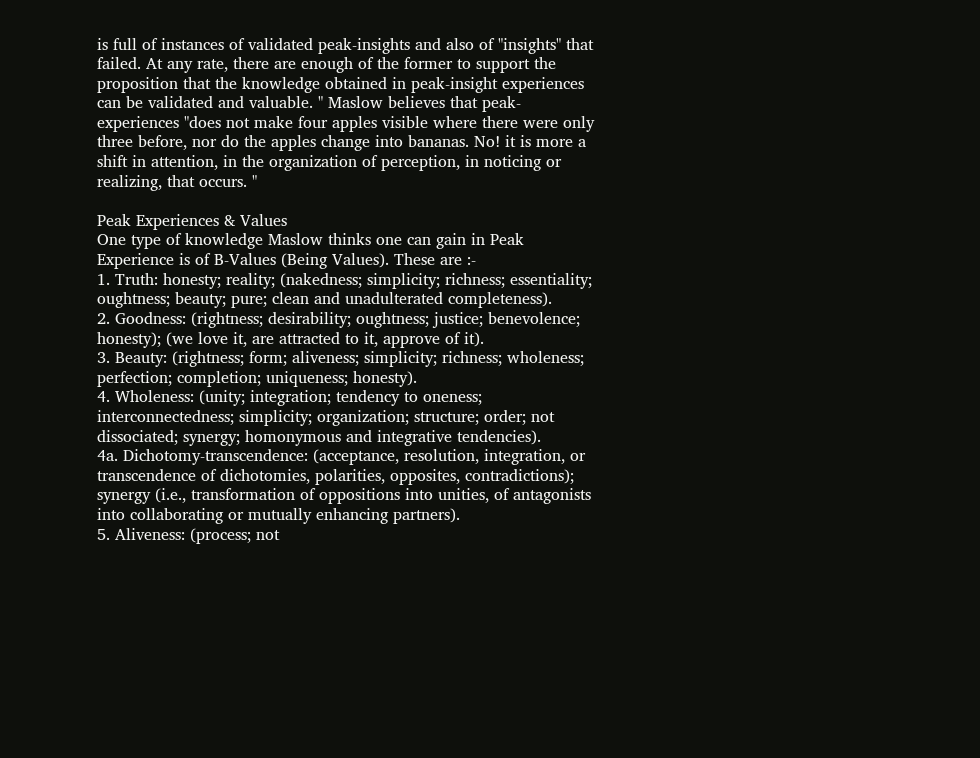is full of instances of validated peak-insights and also of "insights" that failed. At any rate, there are enough of the former to support the proposition that the knowledge obtained in peak-insight experiences can be validated and valuable. " Maslow believes that peak-experiences "does not make four apples visible where there were only three before, nor do the apples change into bananas. No! it is more a shift in attention, in the organization of perception, in noticing or realizing, that occurs. "

Peak Experiences & Values
One type of knowledge Maslow thinks one can gain in Peak Experience is of B-Values (Being Values). These are :-
1. Truth: honesty; reality; (nakedness; simplicity; richness; essentiality; oughtness; beauty; pure; clean and unadulterated completeness).
2. Goodness: (rightness; desirability; oughtness; justice; benevolence; honesty); (we love it, are attracted to it, approve of it).
3. Beauty: (rightness; form; aliveness; simplicity; richness; wholeness; perfection; completion; uniqueness; honesty).
4. Wholeness: (unity; integration; tendency to oneness; interconnectedness; simplicity; organization; structure; order; not dissociated; synergy; homonymous and integrative tendencies).
4a. Dichotomy-transcendence: (acceptance, resolution, integration, or transcendence of dichotomies, polarities, opposites, contradictions); synergy (i.e., transformation of oppositions into unities, of antagonists into collaborating or mutually enhancing partners).
5. Aliveness: (process; not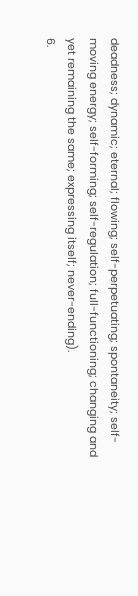deadness; dynamic; eternal; flowing; self-perpetuating; spontaneity; self-moving energy; self-forming; self-regulation; full-functioning; changing and yet remaining the same; expressing itself; never-ending).
6.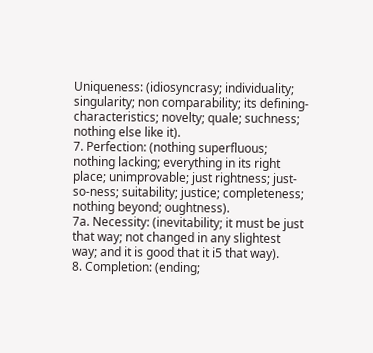Uniqueness: (idiosyncrasy; individuality; singularity; non comparability; its defining-characteristics; novelty; quale; suchness; nothing else like it).
7. Perfection: (nothing superfluous; nothing lacking; everything in its right place; unimprovable; just rightness; just-so-ness; suitability; justice; completeness; nothing beyond; oughtness).
7a. Necessity: (inevitability; it must be just that way; not changed in any slightest way; and it is good that it i5 that way).
8. Completion: (ending;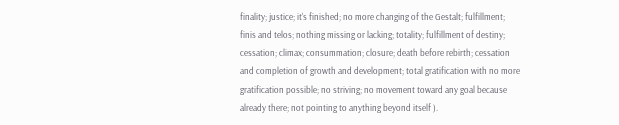finality; justice; it's finished; no more changing of the Gestalt; fulfillment; finis and telos; nothing missing or lacking; totality; fulfillment of destiny; cessation; climax; consummation; closure; death before rebirth; cessation and completion of growth and development; total gratification with no more gratification possible; no striving; no movement toward any goal because already there; not pointing to anything beyond itself ).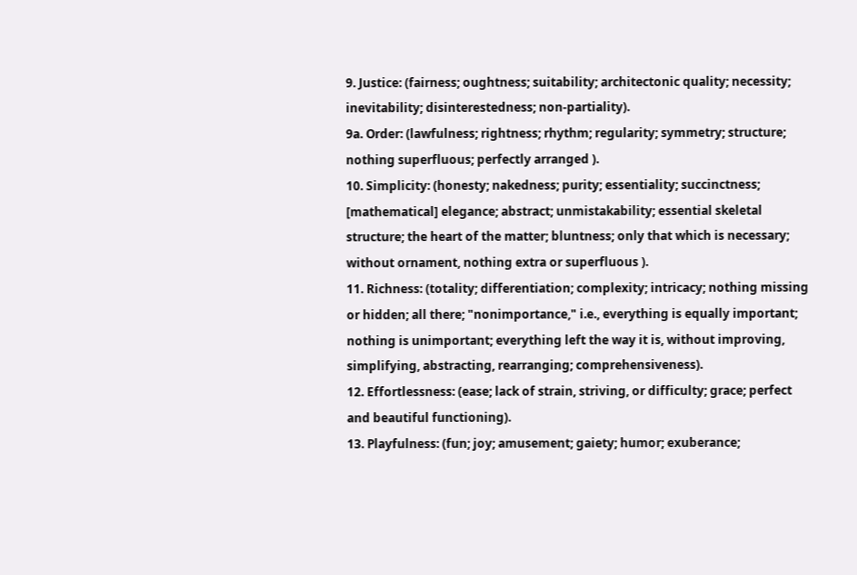9. Justice: (fairness; oughtness; suitability; architectonic quality; necessity; inevitability; disinterestedness; non-partiality).
9a. Order: (lawfulness; rightness; rhythm; regularity; symmetry; structure; nothing superfluous; perfectly arranged ).
10. Simplicity: (honesty; nakedness; purity; essentiality; succinctness; [mathematical] elegance; abstract; unmistakability; essential skeletal structure; the heart of the matter; bluntness; only that which is necessary; without ornament, nothing extra or superfluous ).
11. Richness: (totality; differentiation; complexity; intricacy; nothing missing or hidden; all there; "nonimportance," i.e., everything is equally important; nothing is unimportant; everything left the way it is, without improving, simplifying, abstracting, rearranging; comprehensiveness).
12. Effortlessness: (ease; lack of strain, striving, or difficulty; grace; perfect and beautiful functioning).
13. Playfulness: (fun; joy; amusement; gaiety; humor; exuberance;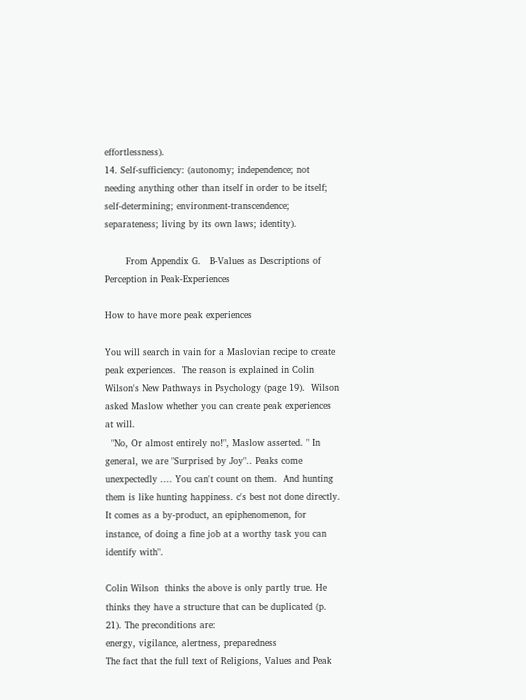effortlessness).
14. Self-sufficiency: (autonomy; independence; not needing anything other than itself in order to be itself; self-determining; environment-transcendence; separateness; living by its own laws; identity).

       From Appendix G.   B-Values as Descriptions of Perception in Peak-Experiences

How to have more peak experiences

You will search in vain for a Maslovian recipe to create peak experiences.  The reason is explained in Colin Wilson's New Pathways in Psychology (page 19).  Wilson asked Maslow whether you can create peak experiences at will.
  "No, Or almost entirely no!", Maslow asserted. " In general, we are "Surprised by Joy".. Peaks come unexpectedly .... You can't count on them.  And hunting them is like hunting happiness. c's best not done directly. It comes as a by-product, an epiphenomenon, for instance, of doing a fine job at a worthy task you can identify with".

Colin Wilson  thinks the above is only partly true. He thinks they have a structure that can be duplicated (p. 21). The preconditions are:
energy, vigilance, alertness, preparedness
The fact that the full text of Religions, Values and Peak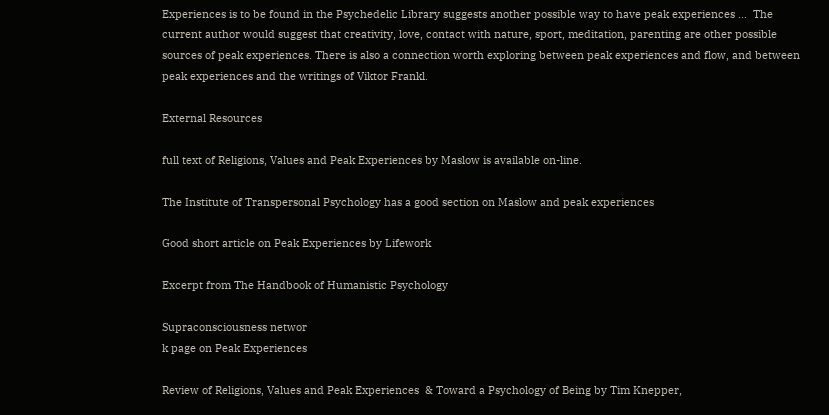Experiences is to be found in the Psychedelic Library suggests another possible way to have peak experiences ...  The current author would suggest that creativity, love, contact with nature, sport, meditation, parenting are other possible sources of peak experiences. There is also a connection worth exploring between peak experiences and flow, and between peak experiences and the writings of Viktor Frankl.

External Resources

full text of Religions, Values and Peak Experiences by Maslow is available on-line.

The Institute of Transpersonal Psychology has a good section on Maslow and peak experiences

Good short article on Peak Experiences by Lifework

Excerpt from The Handbook of Humanistic Psychology

Supraconsciousness networ
k page on Peak Experiences

Review of Religions, Values and Peak Experiences  & Toward a Psychology of Being by Tim Knepper,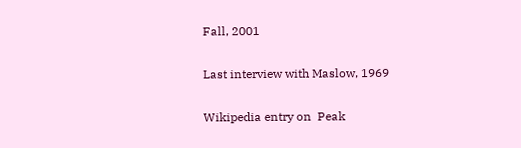Fall, 2001

Last interview with Maslow, 1969

Wikipedia entry on  Peak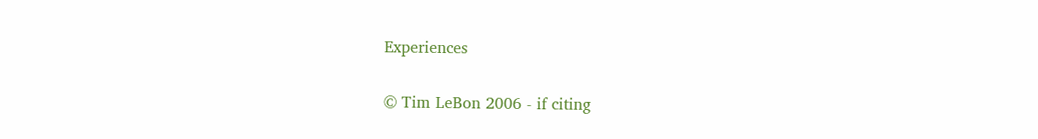Experiences

© Tim LeBon 2006 - if citing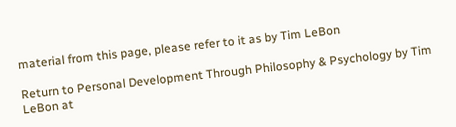material from this page, please refer to it as by Tim LeBon

Return to Personal Development Through Philosophy & Psychology by Tim LeBon at